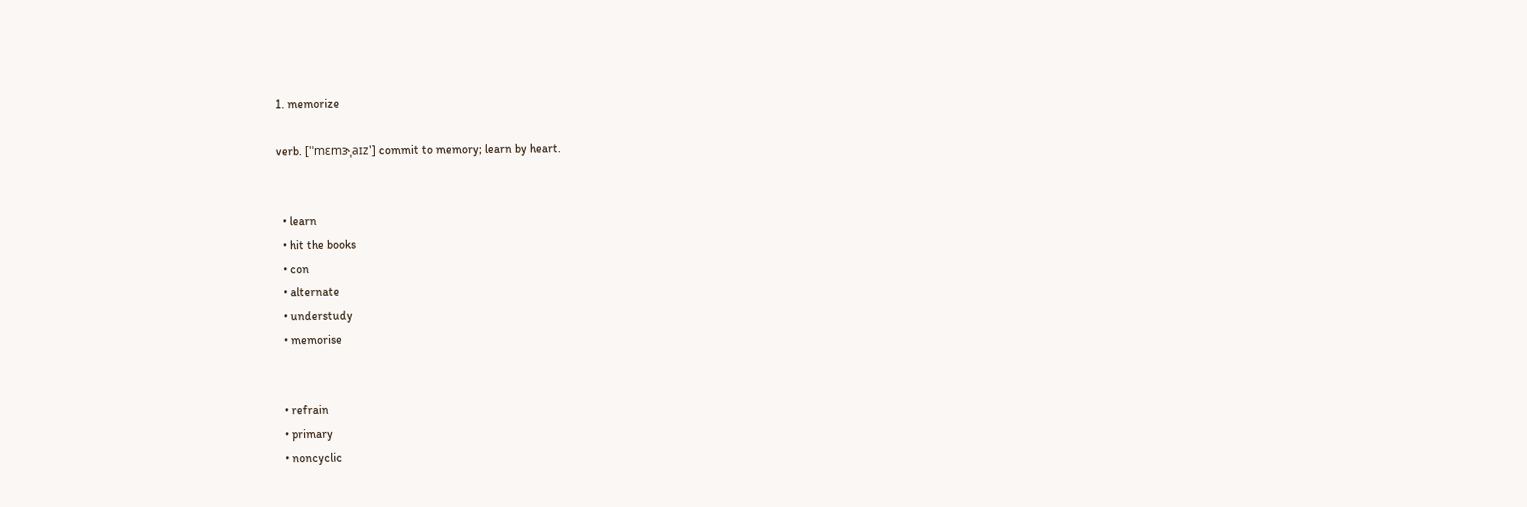1. memorize

verb. ['ˈmɛmɝˌaɪz'] commit to memory; learn by heart.


  • learn
  • hit the books
  • con
  • alternate
  • understudy
  • memorise


  • refrain
  • primary
  • noncyclic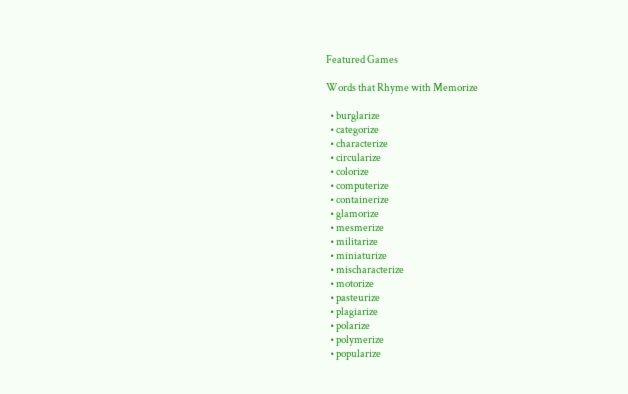Featured Games

Words that Rhyme with Memorize

  • burglarize
  • categorize
  • characterize
  • circularize
  • colorize
  • computerize
  • containerize
  • glamorize
  • mesmerize
  • militarize
  • miniaturize
  • mischaracterize
  • motorize
  • pasteurize
  • plagiarize
  • polarize
  • polymerize
  • popularize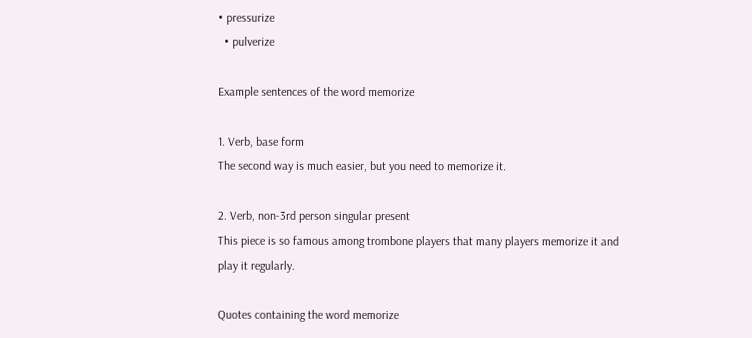• pressurize
  • pulverize

Example sentences of the word memorize

1. Verb, base form
The second way is much easier, but you need to memorize it.

2. Verb, non-3rd person singular present
This piece is so famous among trombone players that many players memorize it and play it regularly.

Quotes containing the word memorize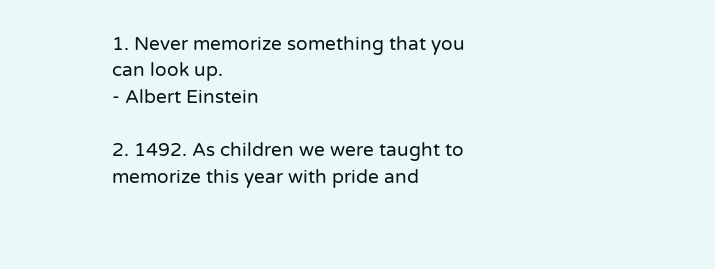1. Never memorize something that you can look up.
- Albert Einstein

2. 1492. As children we were taught to memorize this year with pride and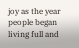joy as the year people began living full and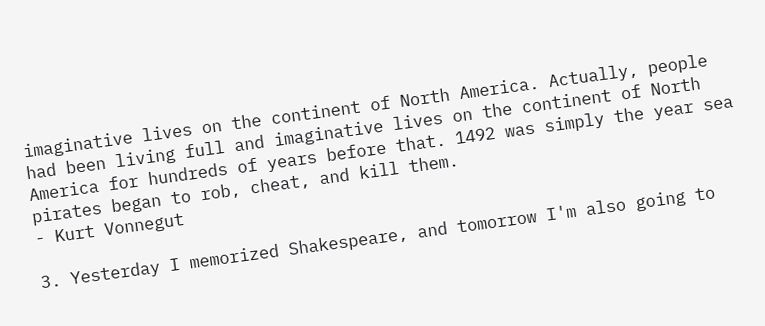imaginative lives on the continent of North America. Actually, people had been living full and imaginative lives on the continent of North America for hundreds of years before that. 1492 was simply the year sea pirates began to rob, cheat, and kill them.
- Kurt Vonnegut

3. Yesterday I memorized Shakespeare, and tomorrow I'm also going to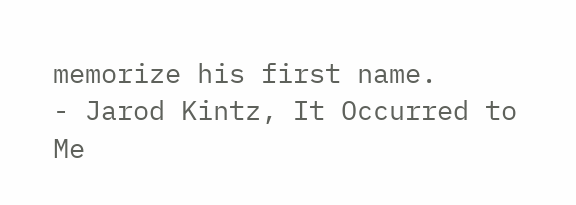memorize his first name.
- Jarod Kintz, It Occurred to Me